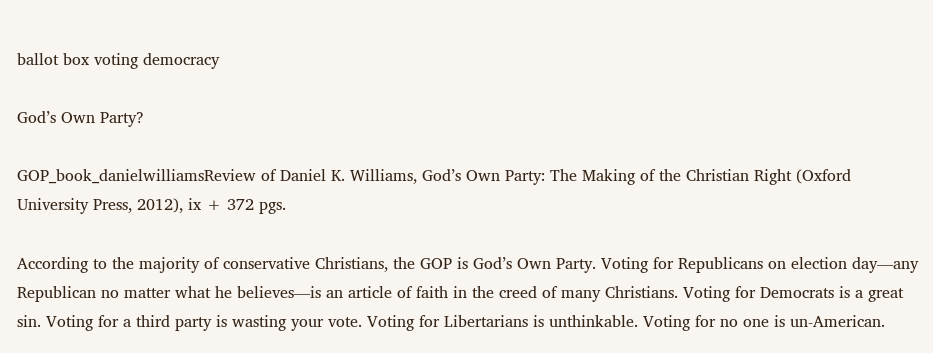ballot box voting democracy

God’s Own Party?

GOP_book_danielwilliamsReview of Daniel K. Williams, God’s Own Party: The Making of the Christian Right (Oxford University Press, 2012), ix + 372 pgs.

According to the majority of conservative Christians, the GOP is God’s Own Party. Voting for Republicans on election day—any Republican no matter what he believes—is an article of faith in the creed of many Christians. Voting for Democrats is a great sin. Voting for a third party is wasting your vote. Voting for Libertarians is unthinkable. Voting for no one is un-American.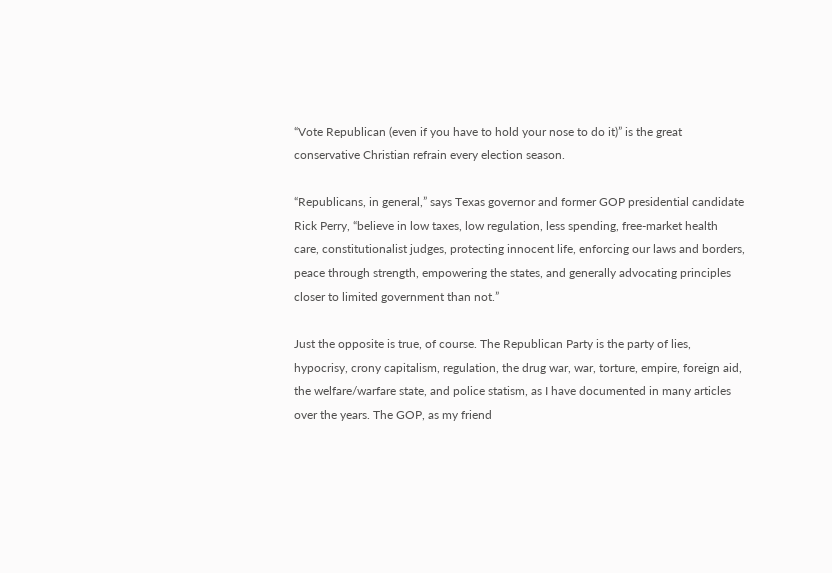“Vote Republican (even if you have to hold your nose to do it)” is the great conservative Christian refrain every election season.

“Republicans, in general,” says Texas governor and former GOP presidential candidate Rick Perry, “believe in low taxes, low regulation, less spending, free-market health care, constitutionalist judges, protecting innocent life, enforcing our laws and borders, peace through strength, empowering the states, and generally advocating principles closer to limited government than not.”

Just the opposite is true, of course. The Republican Party is the party of lies, hypocrisy, crony capitalism, regulation, the drug war, war, torture, empire, foreign aid, the welfare/warfare state, and police statism, as I have documented in many articles over the years. The GOP, as my friend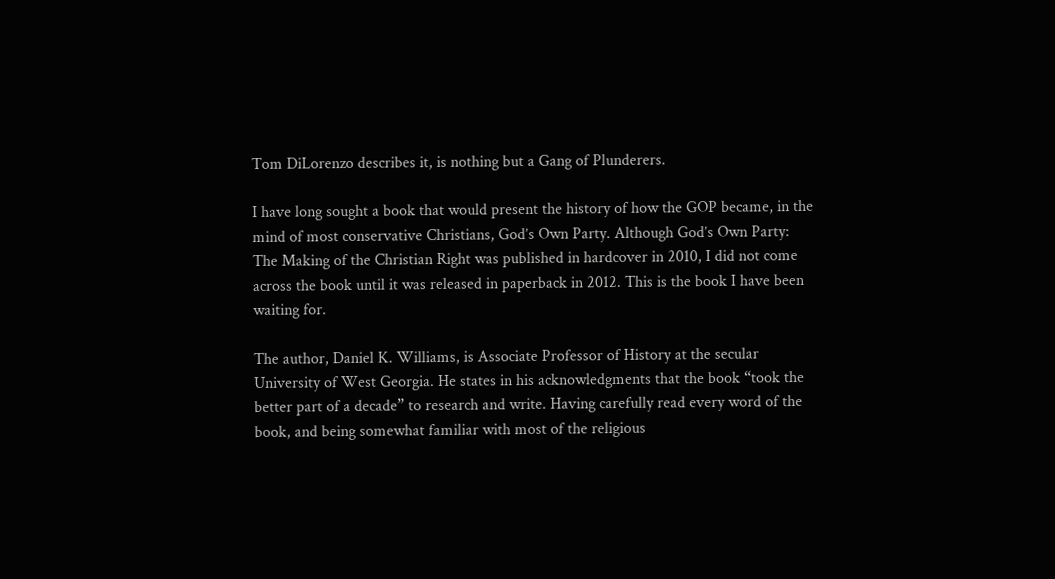Tom DiLorenzo describes it, is nothing but a Gang of Plunderers.

I have long sought a book that would present the history of how the GOP became, in the mind of most conservative Christians, God’s Own Party. Although God’s Own Party: The Making of the Christian Right was published in hardcover in 2010, I did not come across the book until it was released in paperback in 2012. This is the book I have been waiting for.

The author, Daniel K. Williams, is Associate Professor of History at the secular University of West Georgia. He states in his acknowledgments that the book “took the better part of a decade” to research and write. Having carefully read every word of the book, and being somewhat familiar with most of the religious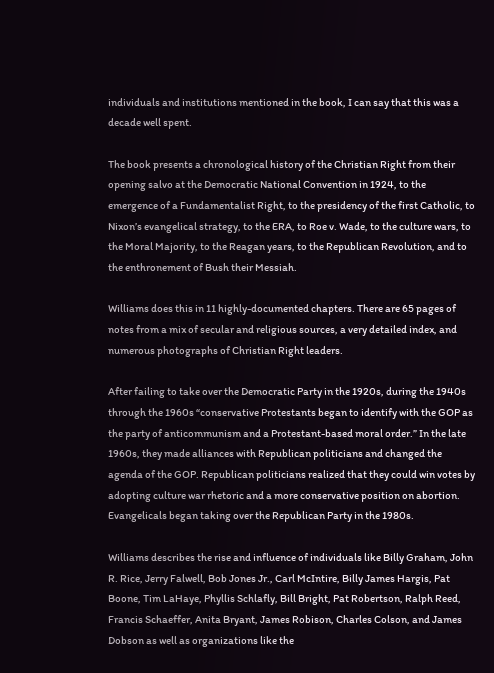individuals and institutions mentioned in the book, I can say that this was a decade well spent.

The book presents a chronological history of the Christian Right from their opening salvo at the Democratic National Convention in 1924, to the emergence of a Fundamentalist Right, to the presidency of the first Catholic, to Nixon’s evangelical strategy, to the ERA, to Roe v. Wade, to the culture wars, to the Moral Majority, to the Reagan years, to the Republican Revolution, and to the enthronement of Bush their Messiah.

Williams does this in 11 highly-documented chapters. There are 65 pages of notes from a mix of secular and religious sources, a very detailed index, and numerous photographs of Christian Right leaders.

After failing to take over the Democratic Party in the 1920s, during the 1940s through the 1960s “conservative Protestants began to identify with the GOP as the party of anticommunism and a Protestant-based moral order.” In the late 1960s, they made alliances with Republican politicians and changed the agenda of the GOP. Republican politicians realized that they could win votes by adopting culture war rhetoric and a more conservative position on abortion. Evangelicals began taking over the Republican Party in the 1980s.

Williams describes the rise and influence of individuals like Billy Graham, John R. Rice, Jerry Falwell, Bob Jones Jr., Carl McIntire, Billy James Hargis, Pat Boone, Tim LaHaye, Phyllis Schlafly, Bill Bright, Pat Robertson, Ralph Reed, Francis Schaeffer, Anita Bryant, James Robison, Charles Colson, and James Dobson as well as organizations like the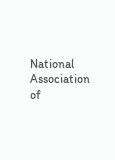National Association of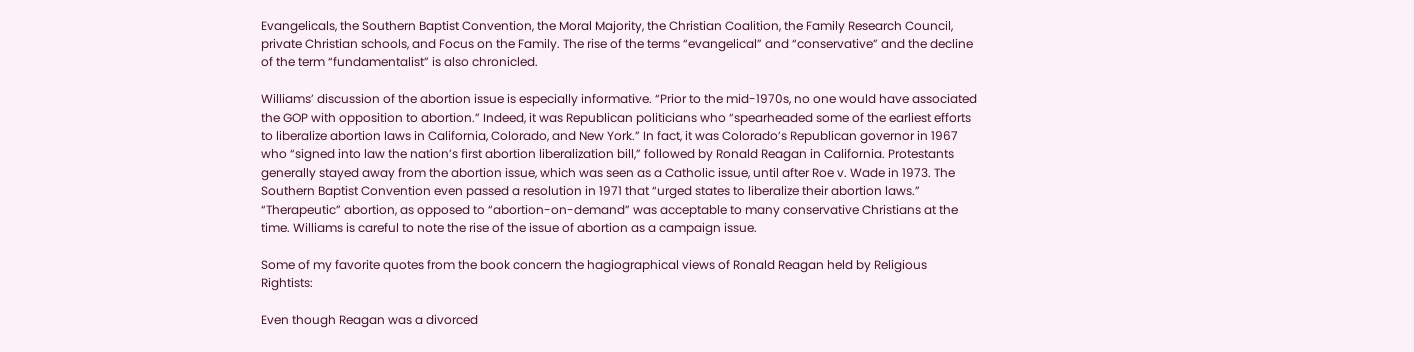Evangelicals, the Southern Baptist Convention, the Moral Majority, the Christian Coalition, the Family Research Council, private Christian schools, and Focus on the Family. The rise of the terms “evangelical” and “conservative” and the decline of the term “fundamentalist” is also chronicled.

Williams’ discussion of the abortion issue is especially informative. “Prior to the mid-1970s, no one would have associated the GOP with opposition to abortion.” Indeed, it was Republican politicians who “spearheaded some of the earliest efforts to liberalize abortion laws in California, Colorado, and New York.” In fact, it was Colorado’s Republican governor in 1967 who “signed into law the nation’s first abortion liberalization bill,” followed by Ronald Reagan in California. Protestants generally stayed away from the abortion issue, which was seen as a Catholic issue, until after Roe v. Wade in 1973. The Southern Baptist Convention even passed a resolution in 1971 that “urged states to liberalize their abortion laws.” “Therapeutic” abortion, as opposed to “abortion-on-demand” was acceptable to many conservative Christians at the time. Williams is careful to note the rise of the issue of abortion as a campaign issue.

Some of my favorite quotes from the book concern the hagiographical views of Ronald Reagan held by Religious Rightists:

Even though Reagan was a divorced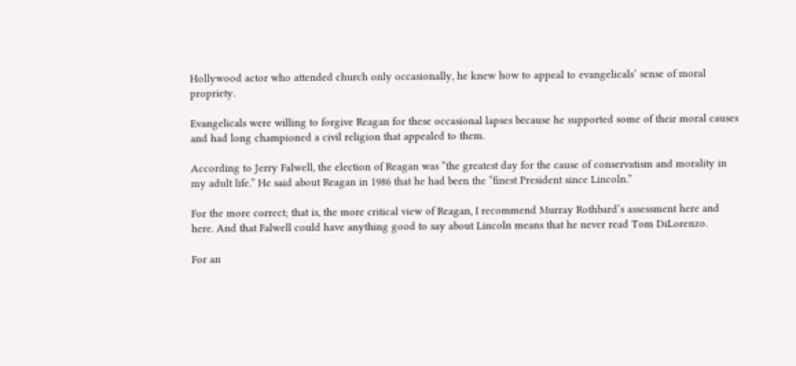Hollywood actor who attended church only occasionally, he knew how to appeal to evangelicals’ sense of moral propriety.

Evangelicals were willing to forgive Reagan for these occasional lapses because he supported some of their moral causes and had long championed a civil religion that appealed to them.

According to Jerry Falwell, the election of Reagan was “the greatest day for the cause of conservatism and morality in my adult life.” He said about Reagan in 1986 that he had been the “finest President since Lincoln.”

For the more correct; that is, the more critical view of Reagan, I recommend Murray Rothbard’s assessment here and here. And that Falwell could have anything good to say about Lincoln means that he never read Tom DiLorenzo.

For an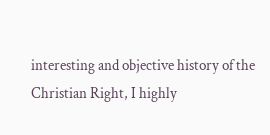interesting and objective history of the Christian Right, I highly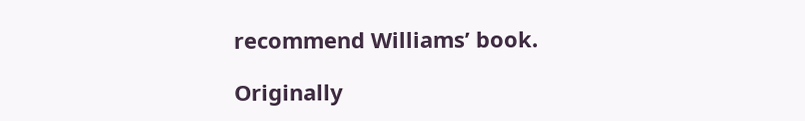recommend Williams’ book.

Originally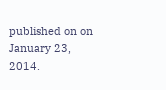published on on January 23, 2014.